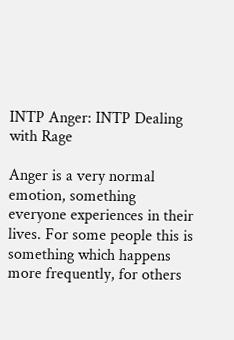INTP Anger: INTP Dealing with Rage

Anger is a very normal emotion, something everyone experiences in their lives. For some people this is something which happens more frequently, for others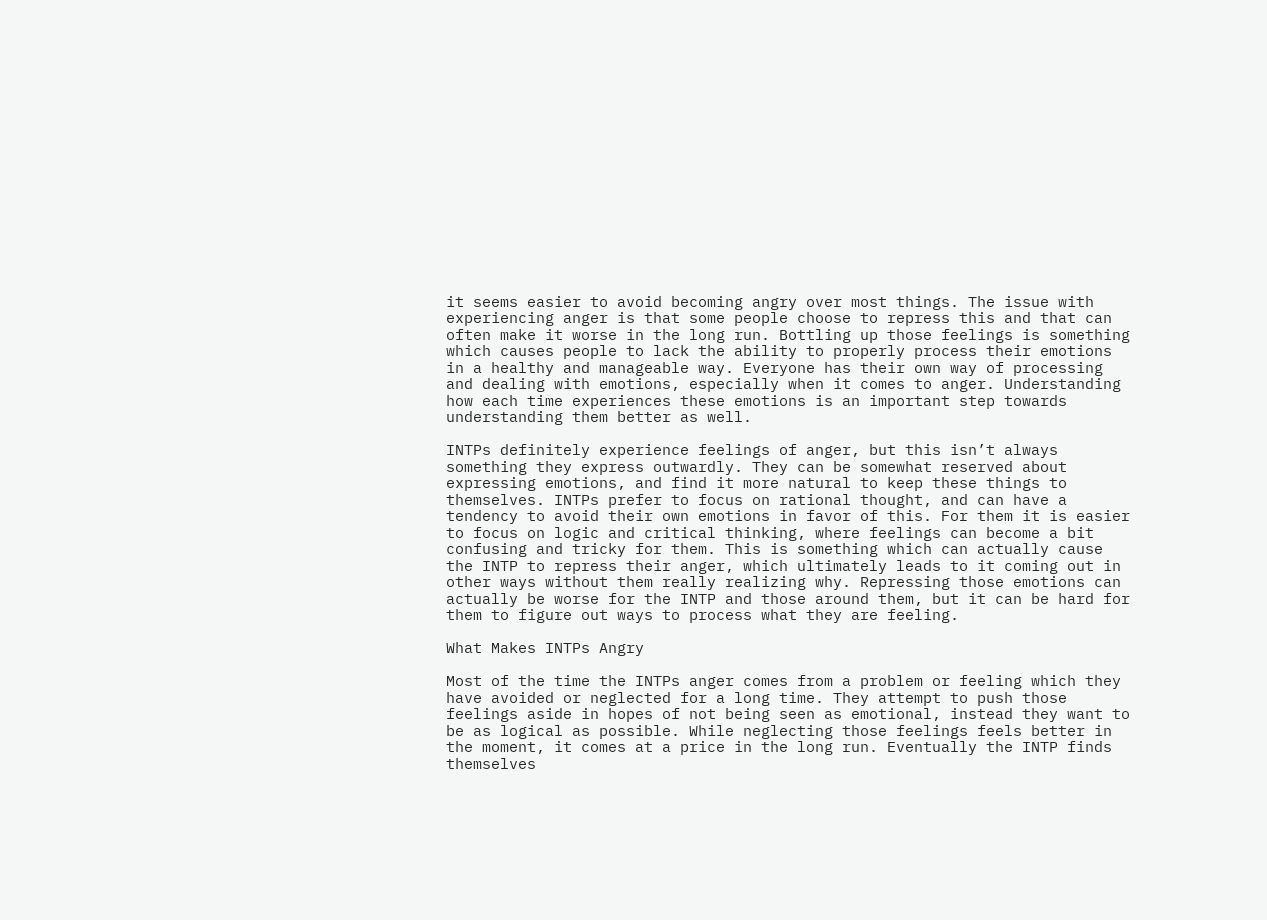it seems easier to avoid becoming angry over most things. The issue with experiencing anger is that some people choose to repress this and that can often make it worse in the long run. Bottling up those feelings is something which causes people to lack the ability to properly process their emotions in a healthy and manageable way. Everyone has their own way of processing and dealing with emotions, especially when it comes to anger. Understanding how each time experiences these emotions is an important step towards understanding them better as well.

INTPs definitely experience feelings of anger, but this isn’t always something they express outwardly. They can be somewhat reserved about expressing emotions, and find it more natural to keep these things to themselves. INTPs prefer to focus on rational thought, and can have a tendency to avoid their own emotions in favor of this. For them it is easier to focus on logic and critical thinking, where feelings can become a bit confusing and tricky for them. This is something which can actually cause the INTP to repress their anger, which ultimately leads to it coming out in other ways without them really realizing why. Repressing those emotions can actually be worse for the INTP and those around them, but it can be hard for them to figure out ways to process what they are feeling.

What Makes INTPs Angry

Most of the time the INTPs anger comes from a problem or feeling which they have avoided or neglected for a long time. They attempt to push those feelings aside in hopes of not being seen as emotional, instead they want to be as logical as possible. While neglecting those feelings feels better in the moment, it comes at a price in the long run. Eventually the INTP finds themselves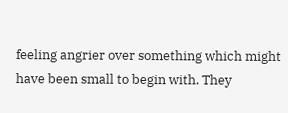feeling angrier over something which might have been small to begin with. They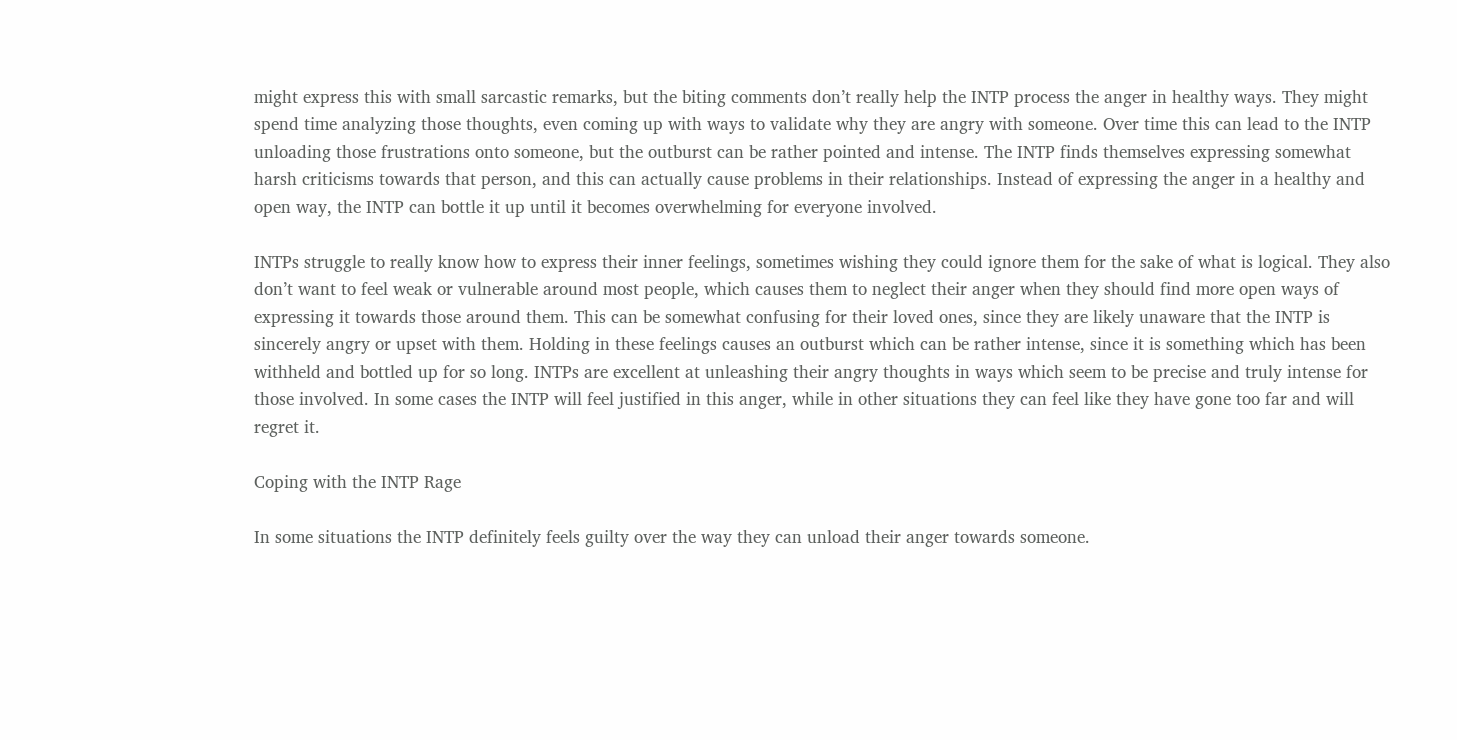might express this with small sarcastic remarks, but the biting comments don’t really help the INTP process the anger in healthy ways. They might spend time analyzing those thoughts, even coming up with ways to validate why they are angry with someone. Over time this can lead to the INTP unloading those frustrations onto someone, but the outburst can be rather pointed and intense. The INTP finds themselves expressing somewhat harsh criticisms towards that person, and this can actually cause problems in their relationships. Instead of expressing the anger in a healthy and open way, the INTP can bottle it up until it becomes overwhelming for everyone involved.

INTPs struggle to really know how to express their inner feelings, sometimes wishing they could ignore them for the sake of what is logical. They also don’t want to feel weak or vulnerable around most people, which causes them to neglect their anger when they should find more open ways of expressing it towards those around them. This can be somewhat confusing for their loved ones, since they are likely unaware that the INTP is sincerely angry or upset with them. Holding in these feelings causes an outburst which can be rather intense, since it is something which has been withheld and bottled up for so long. INTPs are excellent at unleashing their angry thoughts in ways which seem to be precise and truly intense for those involved. In some cases the INTP will feel justified in this anger, while in other situations they can feel like they have gone too far and will regret it.

Coping with the INTP Rage

In some situations the INTP definitely feels guilty over the way they can unload their anger towards someone.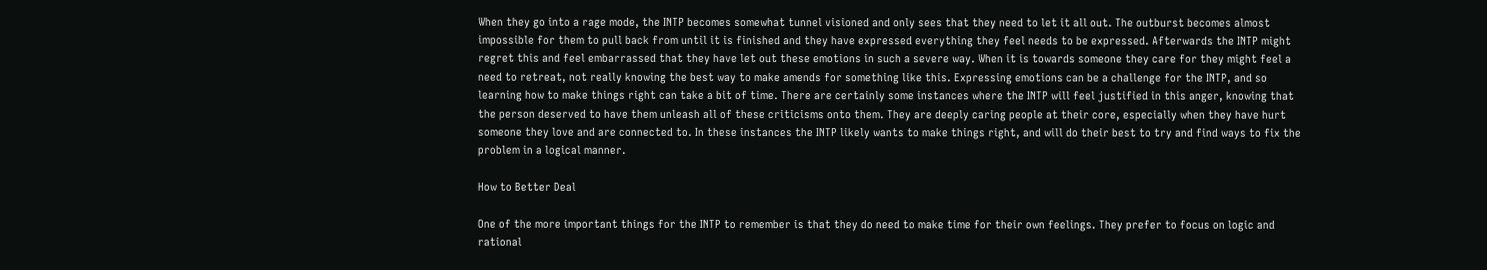When they go into a rage mode, the INTP becomes somewhat tunnel visioned and only sees that they need to let it all out. The outburst becomes almost impossible for them to pull back from until it is finished and they have expressed everything they feel needs to be expressed. Afterwards the INTP might regret this and feel embarrassed that they have let out these emotions in such a severe way. When it is towards someone they care for they might feel a need to retreat, not really knowing the best way to make amends for something like this. Expressing emotions can be a challenge for the INTP, and so learning how to make things right can take a bit of time. There are certainly some instances where the INTP will feel justified in this anger, knowing that the person deserved to have them unleash all of these criticisms onto them. They are deeply caring people at their core, especially when they have hurt someone they love and are connected to. In these instances the INTP likely wants to make things right, and will do their best to try and find ways to fix the problem in a logical manner.

How to Better Deal

One of the more important things for the INTP to remember is that they do need to make time for their own feelings. They prefer to focus on logic and rational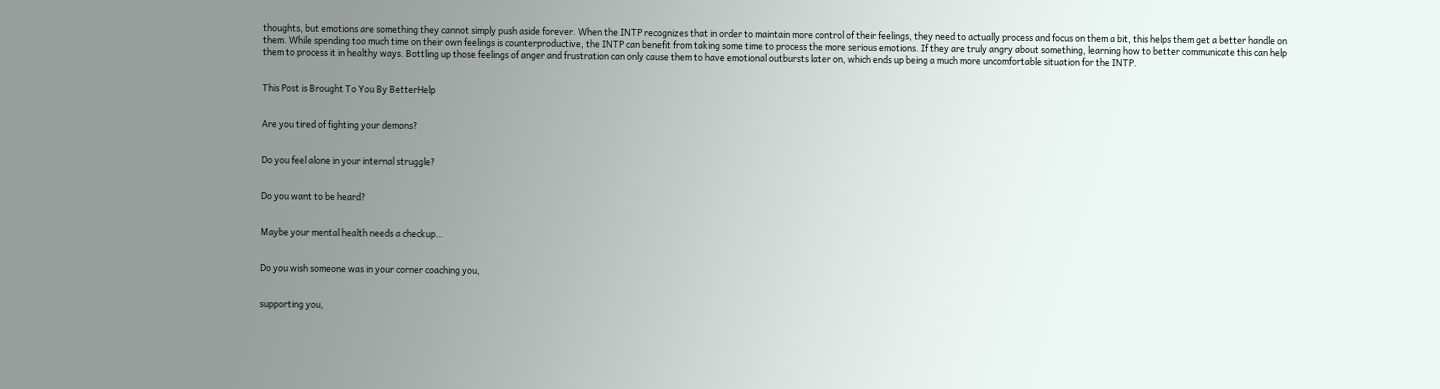thoughts, but emotions are something they cannot simply push aside forever. When the INTP recognizes that in order to maintain more control of their feelings, they need to actually process and focus on them a bit, this helps them get a better handle on them. While spending too much time on their own feelings is counterproductive, the INTP can benefit from taking some time to process the more serious emotions. If they are truly angry about something, learning how to better communicate this can help them to process it in healthy ways. Bottling up those feelings of anger and frustration can only cause them to have emotional outbursts later on, which ends up being a much more uncomfortable situation for the INTP.


This Post is Brought To You By BetterHelp


Are you tired of fighting your demons?


Do you feel alone in your internal struggle?


Do you want to be heard?


Maybe your mental health needs a checkup…


Do you wish someone was in your corner coaching you,


supporting you,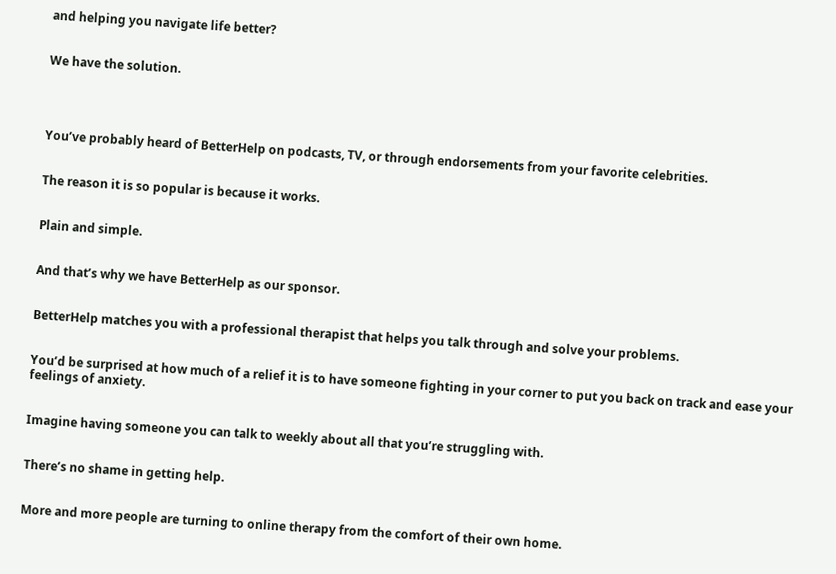and helping you navigate life better?


We have the solution.




You’ve probably heard of BetterHelp on podcasts, TV, or through endorsements from your favorite celebrities.


The reason it is so popular is because it works.


Plain and simple.


And that’s why we have BetterHelp as our sponsor.


BetterHelp matches you with a professional therapist that helps you talk through and solve your problems.


You’d be surprised at how much of a relief it is to have someone fighting in your corner to put you back on track and ease your feelings of anxiety.


Imagine having someone you can talk to weekly about all that you’re struggling with.


There’s no shame in getting help.


More and more people are turning to online therapy from the comfort of their own home.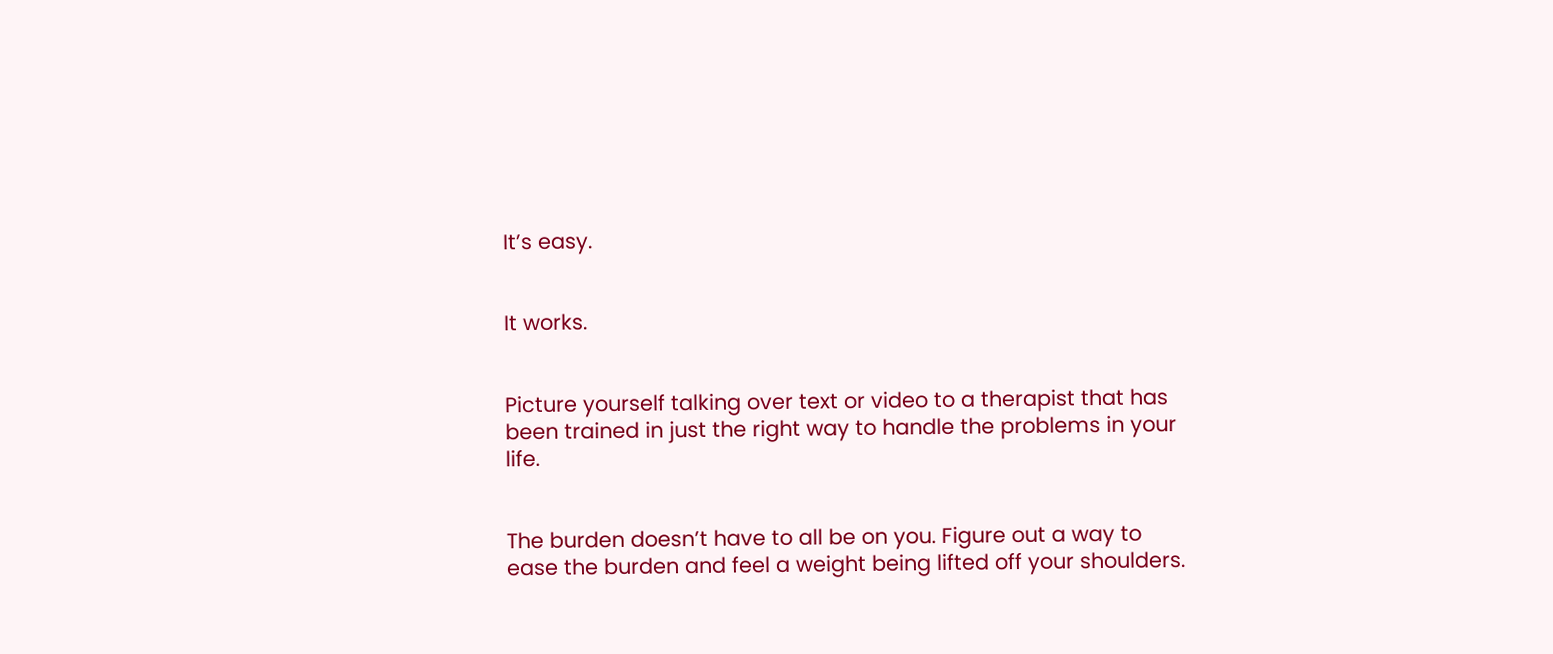It’s easy.


It works.


Picture yourself talking over text or video to a therapist that has been trained in just the right way to handle the problems in your life.


The burden doesn’t have to all be on you. Figure out a way to ease the burden and feel a weight being lifted off your shoulders.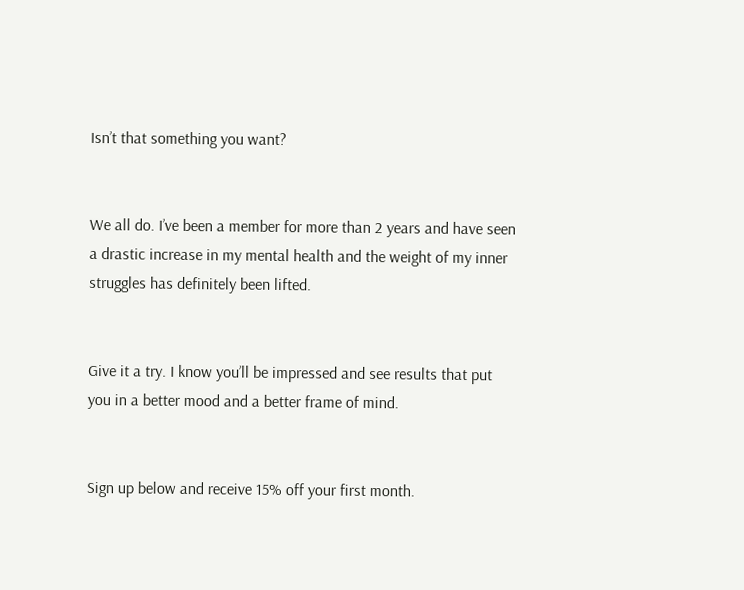Isn’t that something you want?


We all do. I’ve been a member for more than 2 years and have seen a drastic increase in my mental health and the weight of my inner struggles has definitely been lifted.


Give it a try. I know you’ll be impressed and see results that put you in a better mood and a better frame of mind.


Sign up below and receive 15% off your first month.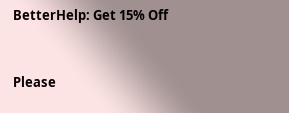BetterHelp: Get 15% Off


Please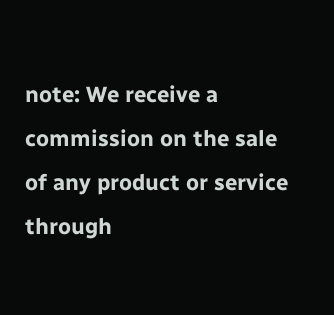note: We receive a commission on the sale of any product or service through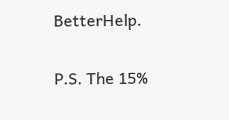BetterHelp.


P.S. The 15%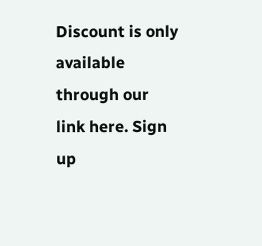Discount is only available through our link here. Sign up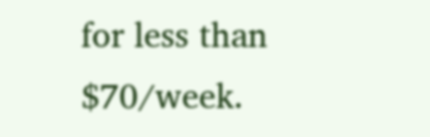for less than $70/week.